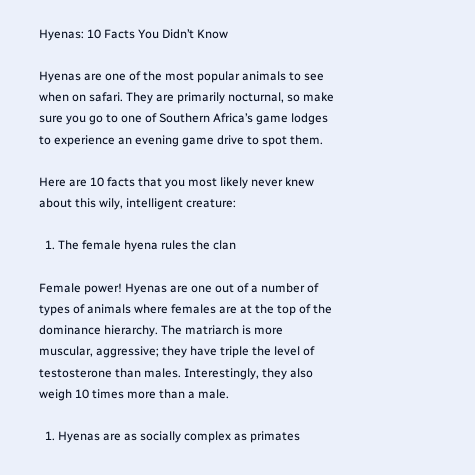Hyenas: 10 Facts You Didn’t Know

Hyenas are one of the most popular animals to see when on safari. They are primarily nocturnal, so make sure you go to one of Southern Africa’s game lodges to experience an evening game drive to spot them.

Here are 10 facts that you most likely never knew about this wily, intelligent creature:

  1. The female hyena rules the clan

Female power! Hyenas are one out of a number of types of animals where females are at the top of the dominance hierarchy. The matriarch is more muscular, aggressive; they have triple the level of testosterone than males. Interestingly, they also weigh 10 times more than a male.

  1. Hyenas are as socially complex as primates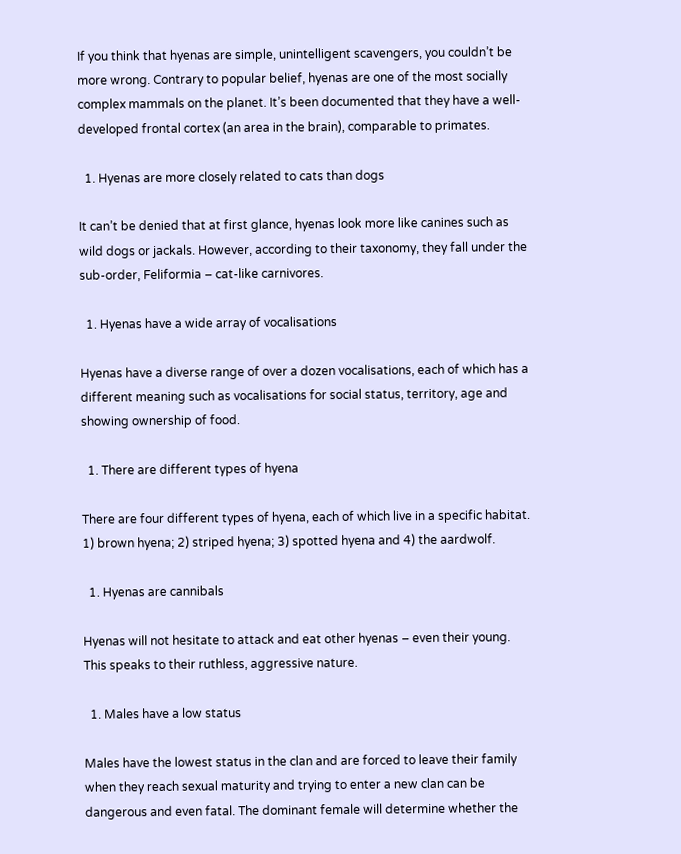If you think that hyenas are simple, unintelligent scavengers, you couldn’t be more wrong. Contrary to popular belief, hyenas are one of the most socially complex mammals on the planet. It’s been documented that they have a well-developed frontal cortex (an area in the brain), comparable to primates.

  1. Hyenas are more closely related to cats than dogs

It can’t be denied that at first glance, hyenas look more like canines such as wild dogs or jackals. However, according to their taxonomy, they fall under the sub-order, Feliformia – cat-like carnivores.

  1. Hyenas have a wide array of vocalisations

Hyenas have a diverse range of over a dozen vocalisations, each of which has a different meaning such as vocalisations for social status, territory, age and showing ownership of food.

  1. There are different types of hyena

There are four different types of hyena, each of which live in a specific habitat. 1) brown hyena; 2) striped hyena; 3) spotted hyena and 4) the aardwolf.

  1. Hyenas are cannibals

Hyenas will not hesitate to attack and eat other hyenas – even their young. This speaks to their ruthless, aggressive nature.

  1. Males have a low status

Males have the lowest status in the clan and are forced to leave their family when they reach sexual maturity and trying to enter a new clan can be dangerous and even fatal. The dominant female will determine whether the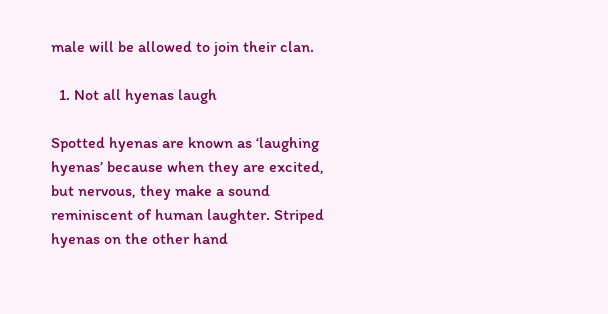male will be allowed to join their clan.

  1. Not all hyenas laugh

Spotted hyenas are known as ‘laughing hyenas’ because when they are excited, but nervous, they make a sound reminiscent of human laughter. Striped hyenas on the other hand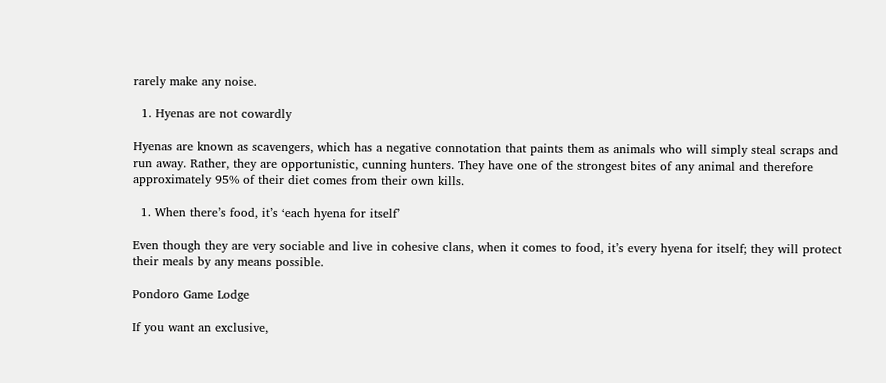rarely make any noise.

  1. Hyenas are not cowardly

Hyenas are known as scavengers, which has a negative connotation that paints them as animals who will simply steal scraps and run away. Rather, they are opportunistic, cunning hunters. They have one of the strongest bites of any animal and therefore approximately 95% of their diet comes from their own kills.

  1. When there’s food, it’s ‘each hyena for itself’

Even though they are very sociable and live in cohesive clans, when it comes to food, it’s every hyena for itself; they will protect their meals by any means possible.

Pondoro Game Lodge

If you want an exclusive,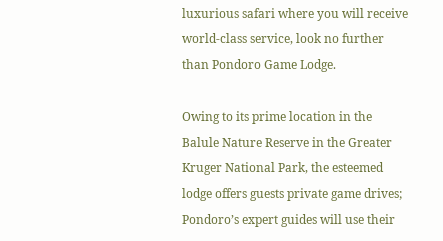luxurious safari where you will receive world-class service, look no further than Pondoro Game Lodge.

Owing to its prime location in the Balule Nature Reserve in the Greater Kruger National Park, the esteemed lodge offers guests private game drives; Pondoro’s expert guides will use their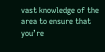vast knowledge of the area to ensure that you’re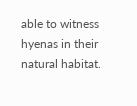able to witness hyenas in their natural habitat.